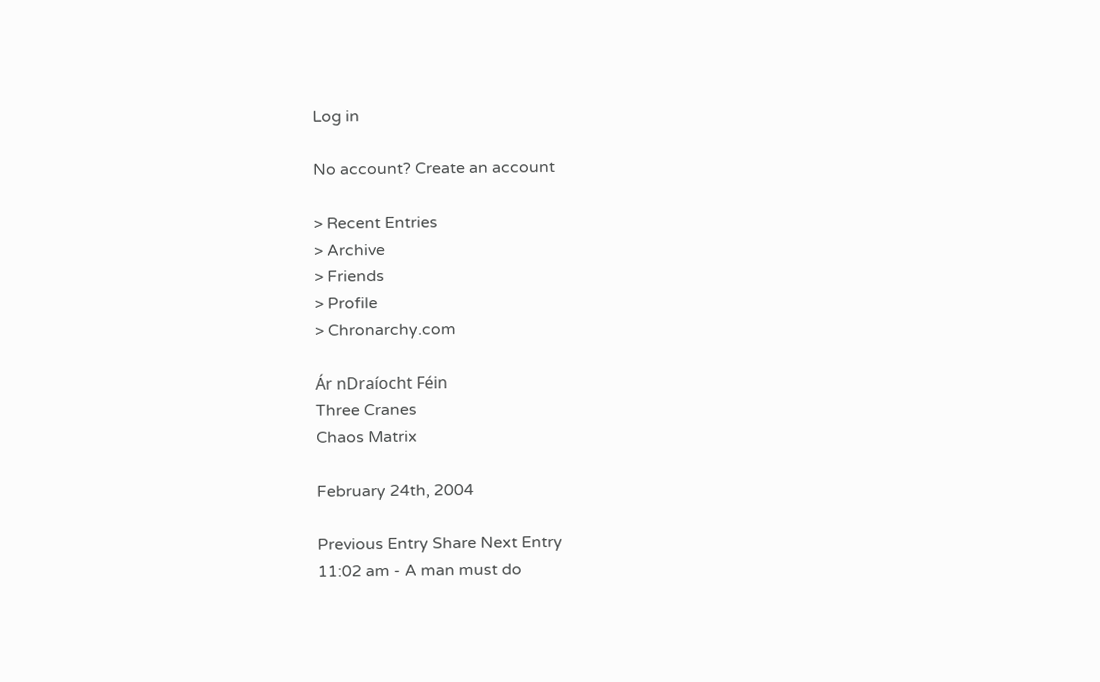Log in

No account? Create an account

> Recent Entries
> Archive
> Friends
> Profile
> Chronarchy.com

Ár nDraíocht Féin
Three Cranes
Chaos Matrix

February 24th, 2004

Previous Entry Share Next Entry
11:02 am - A man must do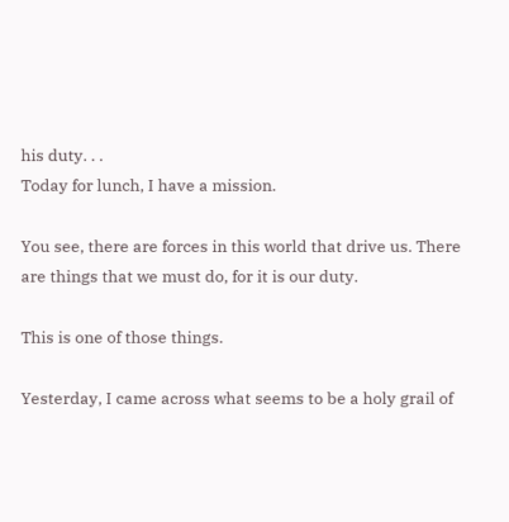his duty. . .
Today for lunch, I have a mission.

You see, there are forces in this world that drive us. There are things that we must do, for it is our duty.

This is one of those things.

Yesterday, I came across what seems to be a holy grail of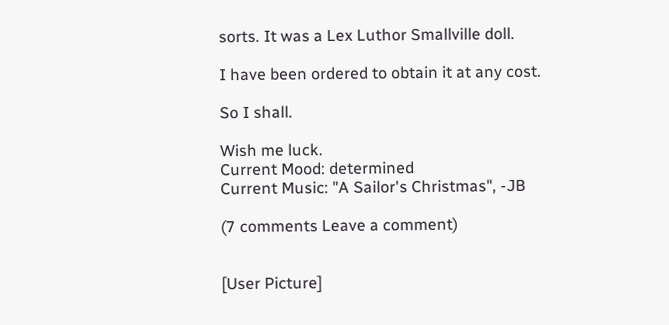sorts. It was a Lex Luthor Smallville doll.

I have been ordered to obtain it at any cost.

So I shall.

Wish me luck.
Current Mood: determined
Current Music: "A Sailor's Christmas", -JB

(7 comments Leave a comment)


[User Picture]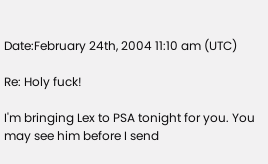Date:February 24th, 2004 11:10 am (UTC)

Re: Holy fuck!

I'm bringing Lex to PSA tonight for you. You may see him before I send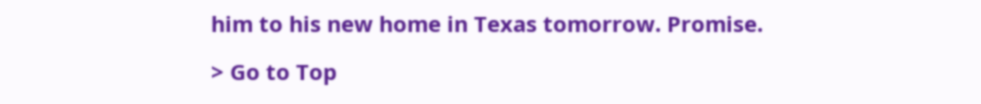him to his new home in Texas tomorrow. Promise.

> Go to Top